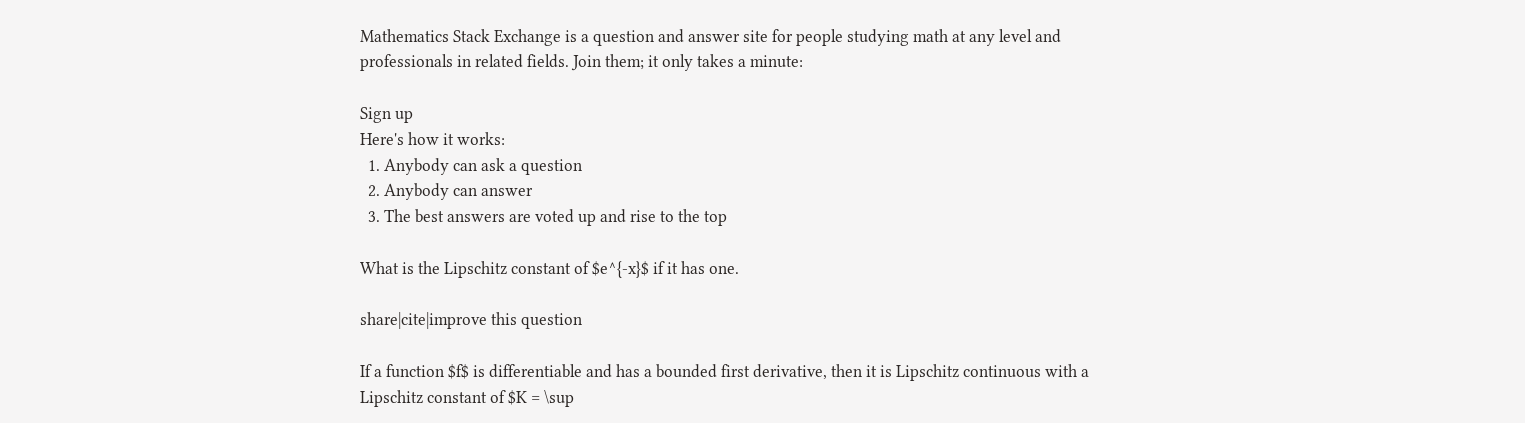Mathematics Stack Exchange is a question and answer site for people studying math at any level and professionals in related fields. Join them; it only takes a minute:

Sign up
Here's how it works:
  1. Anybody can ask a question
  2. Anybody can answer
  3. The best answers are voted up and rise to the top

What is the Lipschitz constant of $e^{-x}$ if it has one.

share|cite|improve this question

If a function $f$ is differentiable and has a bounded first derivative, then it is Lipschitz continuous with a Lipschitz constant of $K = \sup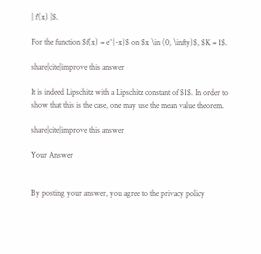| f'(x) |$.

For the function $f(x) = e^{-x}$ on $x \in (0, \infty)$, $K = 1$.

share|cite|improve this answer

It is indeed Lipschitz with a Lipschitz constant of $1$. In order to show that this is the case, one may use the mean value theorem.

share|cite|improve this answer

Your Answer


By posting your answer, you agree to the privacy policy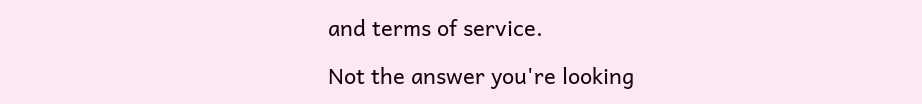and terms of service.

Not the answer you're looking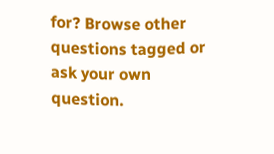for? Browse other questions tagged or ask your own question.